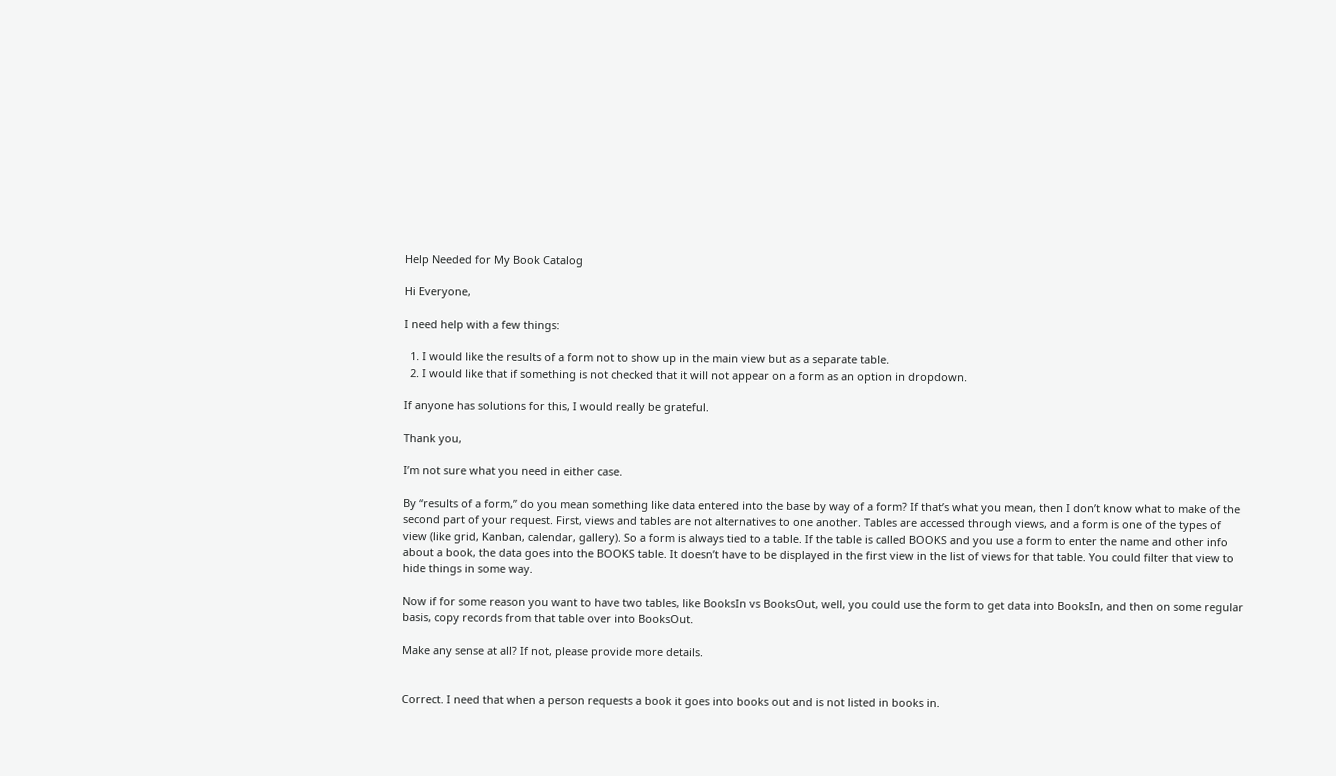Help Needed for My Book Catalog

Hi Everyone,

I need help with a few things:

  1. I would like the results of a form not to show up in the main view but as a separate table.
  2. I would like that if something is not checked that it will not appear on a form as an option in dropdown.

If anyone has solutions for this, I would really be grateful.

Thank you,

I’m not sure what you need in either case.

By “results of a form,” do you mean something like data entered into the base by way of a form? If that’s what you mean, then I don’t know what to make of the second part of your request. First, views and tables are not alternatives to one another. Tables are accessed through views, and a form is one of the types of view (like grid, Kanban, calendar, gallery). So a form is always tied to a table. If the table is called BOOKS and you use a form to enter the name and other info about a book, the data goes into the BOOKS table. It doesn’t have to be displayed in the first view in the list of views for that table. You could filter that view to hide things in some way.

Now if for some reason you want to have two tables, like BooksIn vs BooksOut, well, you could use the form to get data into BooksIn, and then on some regular basis, copy records from that table over into BooksOut.

Make any sense at all? If not, please provide more details.


Correct. I need that when a person requests a book it goes into books out and is not listed in books in.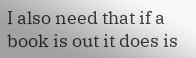I also need that if a book is out it does is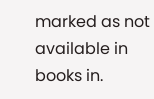marked as not available in books in.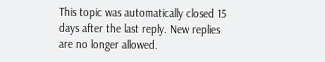This topic was automatically closed 15 days after the last reply. New replies are no longer allowed.